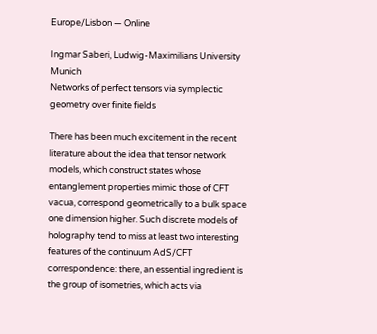Europe/Lisbon — Online

Ingmar Saberi, Ludwig-Maximilians University Munich
Networks of perfect tensors via symplectic geometry over finite fields

There has been much excitement in the recent literature about the idea that tensor network models, which construct states whose entanglement properties mimic those of CFT vacua, correspond geometrically to a bulk space one dimension higher. Such discrete models of holography tend to miss at least two interesting features of the continuum AdS/CFT correspondence: there, an essential ingredient is the group of isometries, which acts via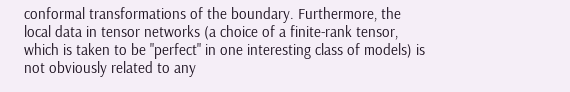conformal transformations of the boundary. Furthermore, the local data in tensor networks (a choice of a finite-rank tensor, which is taken to be "perfect" in one interesting class of models) is not obviously related to any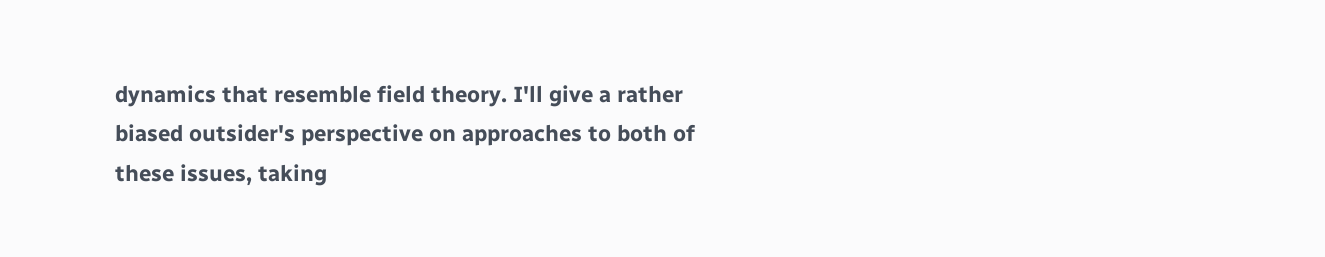dynamics that resemble field theory. I'll give a rather biased outsider's perspective on approaches to both of these issues, taking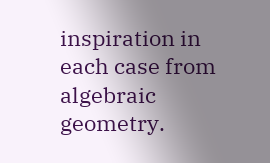inspiration in each case from algebraic geometry.